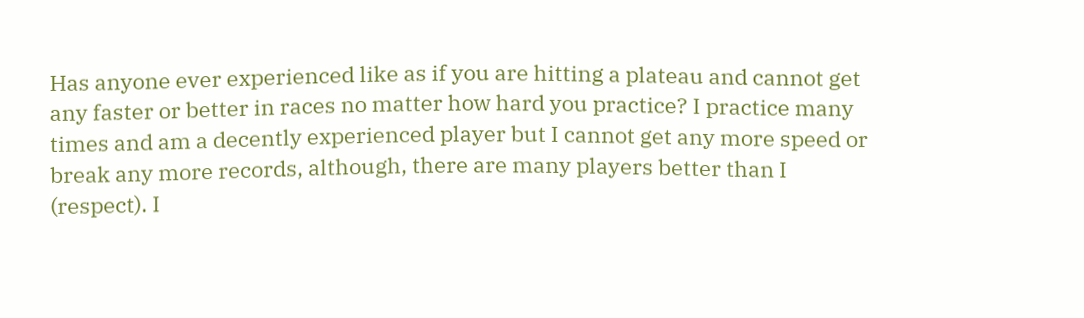Has anyone ever experienced like as if you are hitting a plateau and cannot get any faster or better in races no matter how hard you practice? I practice many times and am a decently experienced player but I cannot get any more speed or break any more records, although, there are many players better than I (respect). I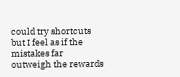could try shortcuts but I feel as if the mistakes far outweigh the rewards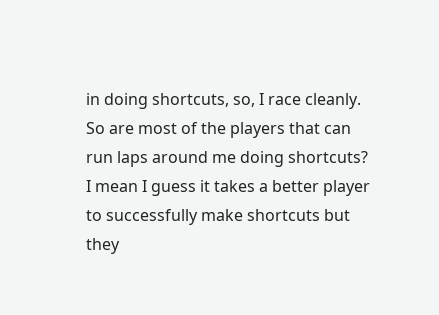in doing shortcuts, so, I race cleanly. So are most of the players that can run laps around me doing shortcuts? I mean I guess it takes a better player to successfully make shortcuts but they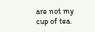are not my cup of tea.